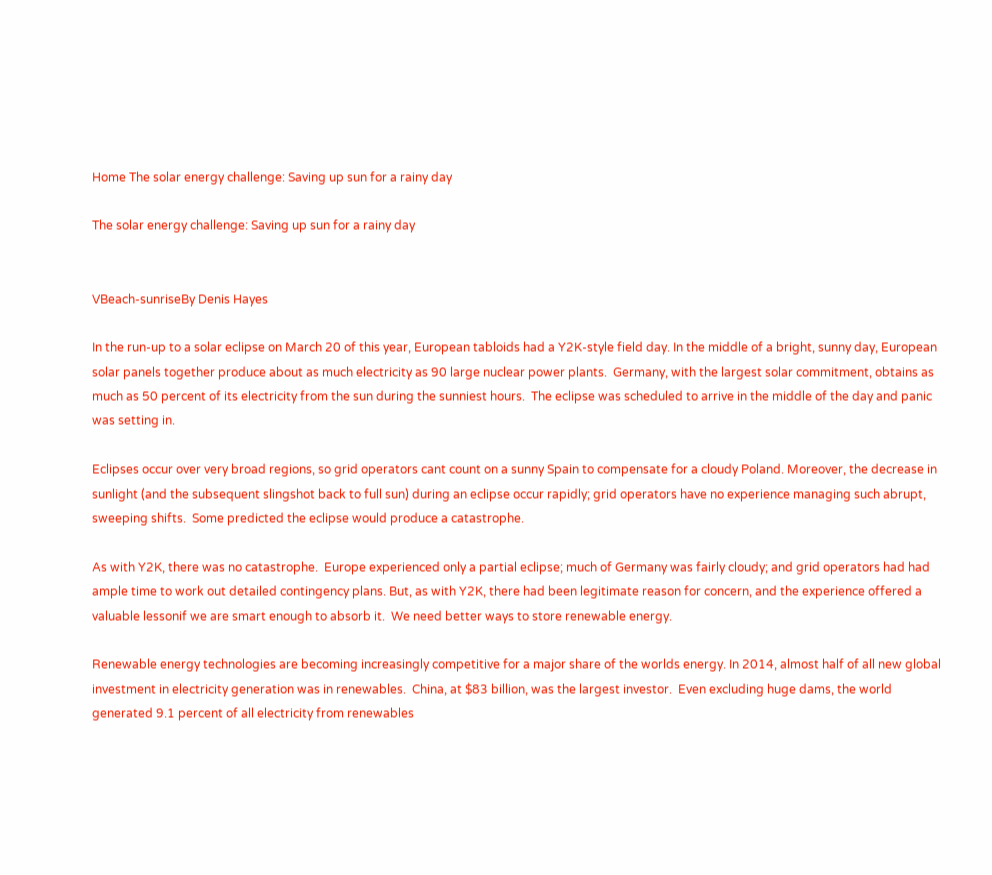Home The solar energy challenge: Saving up sun for a rainy day

The solar energy challenge: Saving up sun for a rainy day


VBeach-sunriseBy Denis Hayes

In the run-up to a solar eclipse on March 20 of this year, European tabloids had a Y2K-style field day. In the middle of a bright, sunny day, European solar panels together produce about as much electricity as 90 large nuclear power plants.  Germany, with the largest solar commitment, obtains as much as 50 percent of its electricity from the sun during the sunniest hours.  The eclipse was scheduled to arrive in the middle of the day and panic was setting in.

Eclipses occur over very broad regions, so grid operators cant count on a sunny Spain to compensate for a cloudy Poland. Moreover, the decrease in sunlight (and the subsequent slingshot back to full sun) during an eclipse occur rapidly; grid operators have no experience managing such abrupt, sweeping shifts.  Some predicted the eclipse would produce a catastrophe.

As with Y2K, there was no catastrophe.  Europe experienced only a partial eclipse; much of Germany was fairly cloudy; and grid operators had had ample time to work out detailed contingency plans. But, as with Y2K, there had been legitimate reason for concern, and the experience offered a valuable lessonif we are smart enough to absorb it.  We need better ways to store renewable energy.

Renewable energy technologies are becoming increasingly competitive for a major share of the worlds energy. In 2014, almost half of all new global investment in electricity generation was in renewables.  China, at $83 billion, was the largest investor.  Even excluding huge dams, the world generated 9.1 percent of all electricity from renewables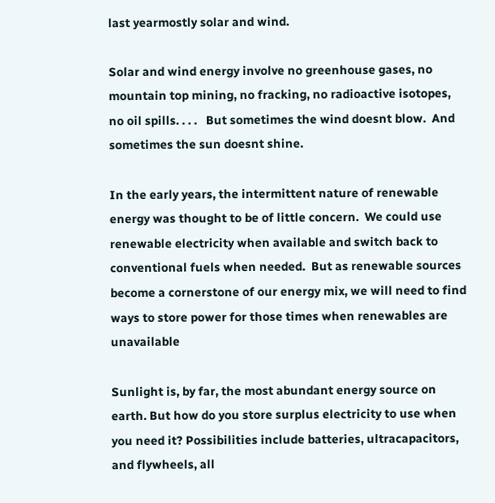last yearmostly solar and wind.

Solar and wind energy involve no greenhouse gases, no mountain top mining, no fracking, no radioactive isotopes, no oil spills. . . .   But sometimes the wind doesnt blow.  And sometimes the sun doesnt shine.

In the early years, the intermittent nature of renewable energy was thought to be of little concern.  We could use renewable electricity when available and switch back to conventional fuels when needed.  But as renewable sources become a cornerstone of our energy mix, we will need to find ways to store power for those times when renewables are unavailable

Sunlight is, by far, the most abundant energy source on earth. But how do you store surplus electricity to use when you need it? Possibilities include batteries, ultracapacitors, and flywheels, all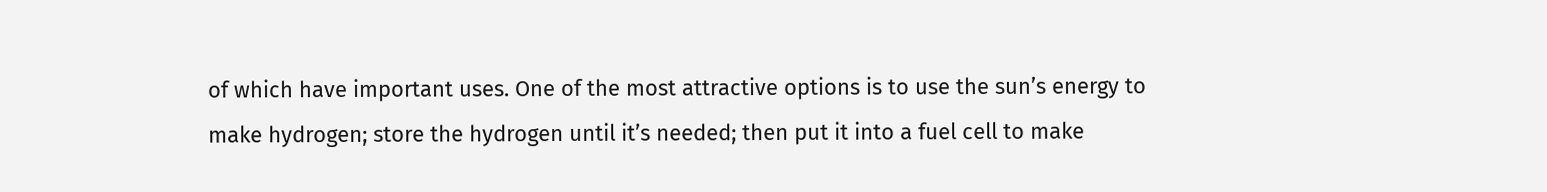of which have important uses. One of the most attractive options is to use the sun’s energy to make hydrogen; store the hydrogen until it’s needed; then put it into a fuel cell to make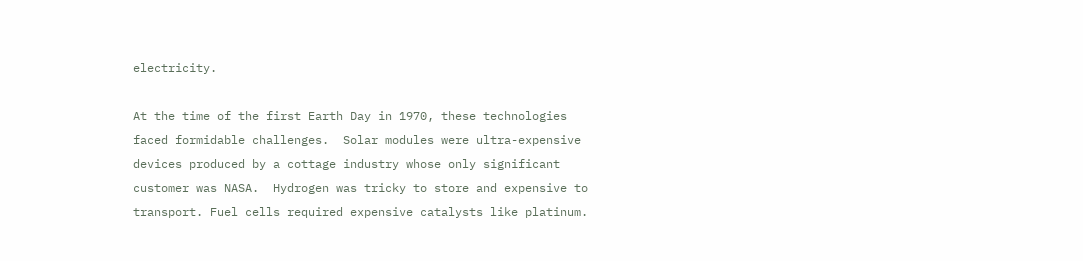electricity.

At the time of the first Earth Day in 1970, these technologies faced formidable challenges.  Solar modules were ultra-expensive devices produced by a cottage industry whose only significant customer was NASA.  Hydrogen was tricky to store and expensive to transport. Fuel cells required expensive catalysts like platinum.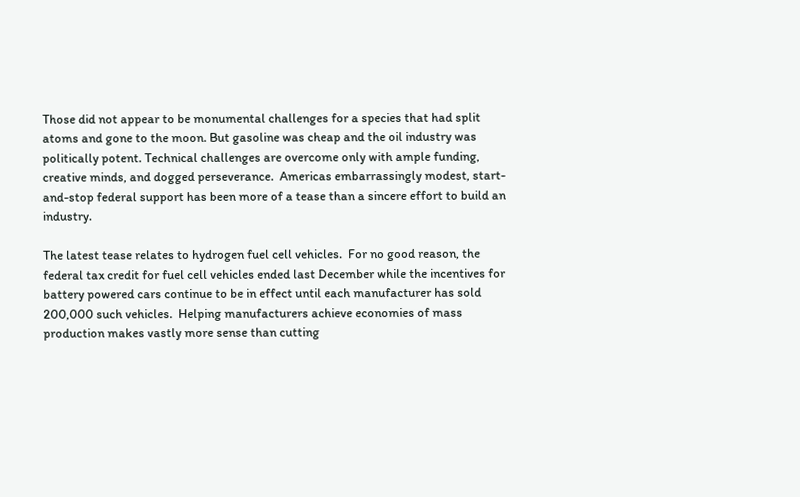Those did not appear to be monumental challenges for a species that had split atoms and gone to the moon. But gasoline was cheap and the oil industry was politically potent. Technical challenges are overcome only with ample funding, creative minds, and dogged perseverance.  Americas embarrassingly modest, start-and-stop federal support has been more of a tease than a sincere effort to build an industry.

The latest tease relates to hydrogen fuel cell vehicles.  For no good reason, the federal tax credit for fuel cell vehicles ended last December while the incentives for battery powered cars continue to be in effect until each manufacturer has sold 200,000 such vehicles.  Helping manufacturers achieve economies of mass production makes vastly more sense than cutting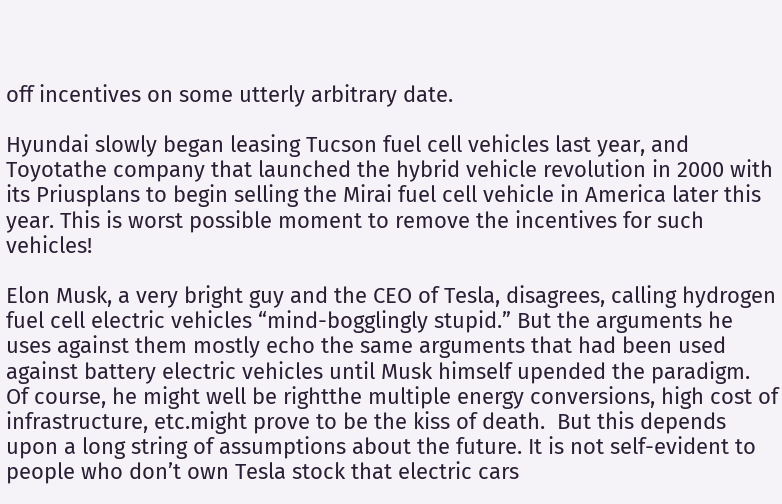off incentives on some utterly arbitrary date.

Hyundai slowly began leasing Tucson fuel cell vehicles last year, and Toyotathe company that launched the hybrid vehicle revolution in 2000 with its Priusplans to begin selling the Mirai fuel cell vehicle in America later this year. This is worst possible moment to remove the incentives for such vehicles!

Elon Musk, a very bright guy and the CEO of Tesla, disagrees, calling hydrogen fuel cell electric vehicles “mind-bogglingly stupid.” But the arguments he uses against them mostly echo the same arguments that had been used against battery electric vehicles until Musk himself upended the paradigm.  Of course, he might well be rightthe multiple energy conversions, high cost of infrastructure, etc.might prove to be the kiss of death.  But this depends upon a long string of assumptions about the future. It is not self-evident to people who don’t own Tesla stock that electric cars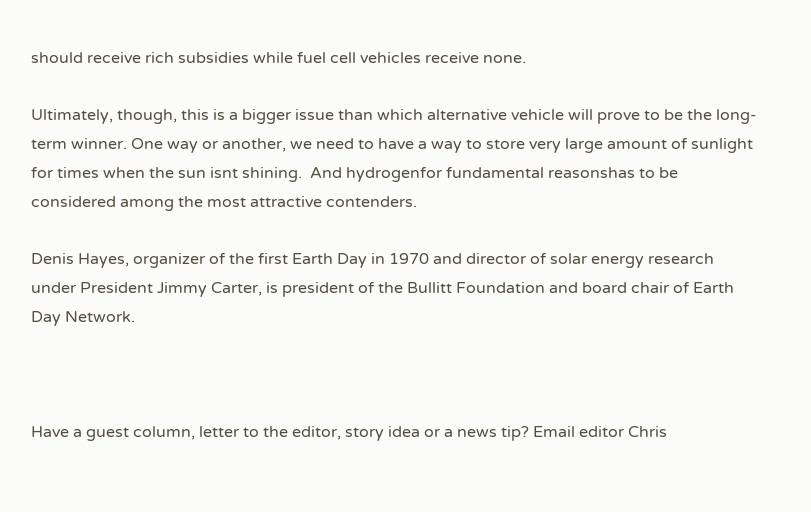should receive rich subsidies while fuel cell vehicles receive none.

Ultimately, though, this is a bigger issue than which alternative vehicle will prove to be the long-term winner. One way or another, we need to have a way to store very large amount of sunlight for times when the sun isnt shining.  And hydrogenfor fundamental reasonshas to be considered among the most attractive contenders.

Denis Hayes, organizer of the first Earth Day in 1970 and director of solar energy research under President Jimmy Carter, is president of the Bullitt Foundation and board chair of Earth Day Network.



Have a guest column, letter to the editor, story idea or a news tip? Email editor Chris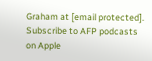Graham at [email protected]. Subscribe to AFP podcasts on Apple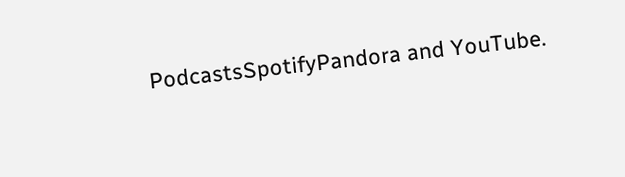PodcastsSpotifyPandora and YouTube.